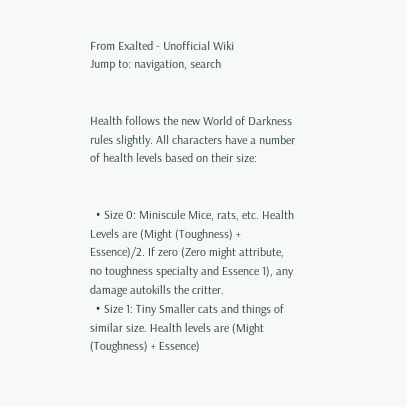From Exalted - Unofficial Wiki
Jump to: navigation, search


Health follows the new World of Darkness rules slightly. All characters have a number of health levels based on their size:


  • Size 0: Miniscule Mice, rats, etc. Health Levels are (Might (Toughness) + Essence)/2. If zero (Zero might attribute, no toughness specialty and Essence 1), any damage autokills the critter.
  • Size 1: Tiny Smaller cats and things of similar size. Health levels are (Might (Toughness) + Essence)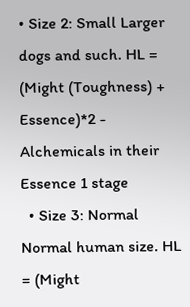• Size 2: Small Larger dogs and such. HL = (Might (Toughness) + Essence)*2 - Alchemicals in their Essence 1 stage
  • Size 3: Normal Normal human size. HL = (Might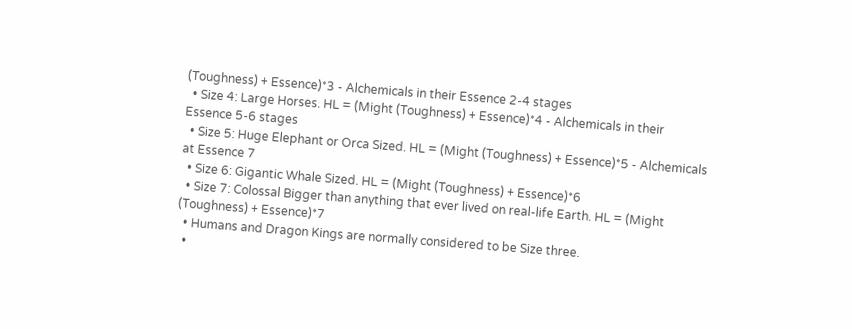(Toughness) + Essence)*3 - Alchemicals in their Essence 2-4 stages
  • Size 4: Large Horses. HL = (Might (Toughness) + Essence)*4 - Alchemicals in their Essence 5-6 stages
  • Size 5: Huge Elephant or Orca Sized. HL = (Might (Toughness) + Essence)*5 - Alchemicals at Essence 7
  • Size 6: Gigantic Whale Sized. HL = (Might (Toughness) + Essence)*6
  • Size 7: Colossal Bigger than anything that ever lived on real-life Earth. HL = (Might (Toughness) + Essence)*7
  • Humans and Dragon Kings are normally considered to be Size three.
  •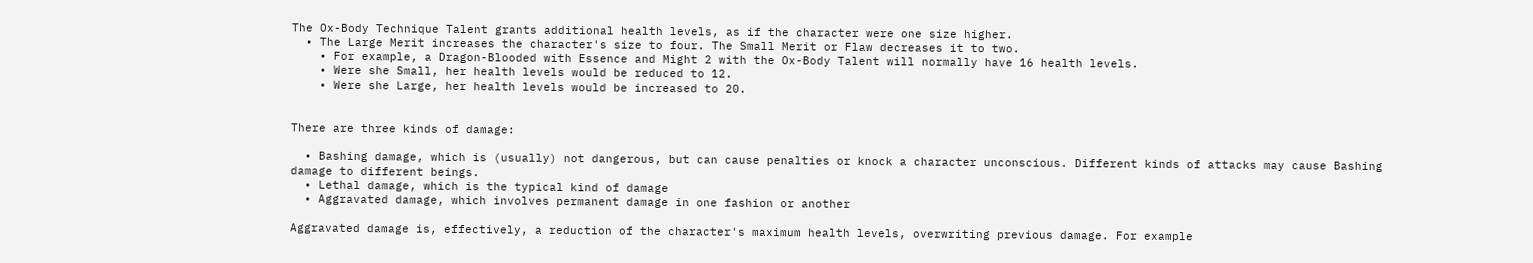The Ox-Body Technique Talent grants additional health levels, as if the character were one size higher.
  • The Large Merit increases the character's size to four. The Small Merit or Flaw decreases it to two.
    • For example, a Dragon-Blooded with Essence and Might 2 with the Ox-Body Talent will normally have 16 health levels.
    • Were she Small, her health levels would be reduced to 12.
    • Were she Large, her health levels would be increased to 20.


There are three kinds of damage:

  • Bashing damage, which is (usually) not dangerous, but can cause penalties or knock a character unconscious. Different kinds of attacks may cause Bashing damage to different beings.
  • Lethal damage, which is the typical kind of damage
  • Aggravated damage, which involves permanent damage in one fashion or another

Aggravated damage is, effectively, a reduction of the character's maximum health levels, overwriting previous damage. For example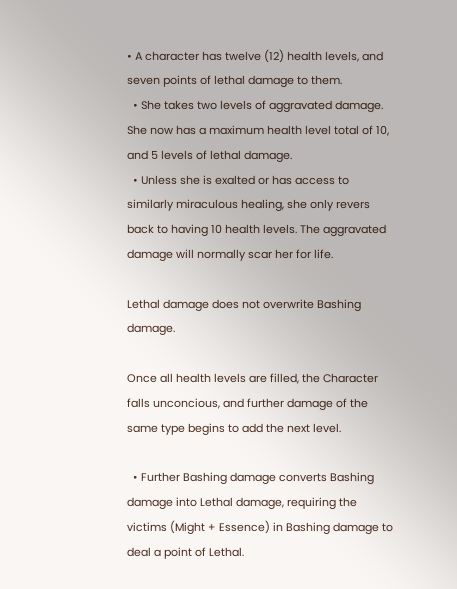• A character has twelve (12) health levels, and seven points of lethal damage to them.
  • She takes two levels of aggravated damage. She now has a maximum health level total of 10, and 5 levels of lethal damage.
  • Unless she is exalted or has access to similarly miraculous healing, she only revers back to having 10 health levels. The aggravated damage will normally scar her for life.

Lethal damage does not overwrite Bashing damage.

Once all health levels are filled, the Character falls unconcious, and further damage of the same type begins to add the next level.

  • Further Bashing damage converts Bashing damage into Lethal damage, requiring the victims (Might + Essence) in Bashing damage to deal a point of Lethal.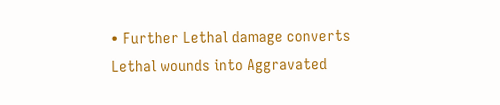• Further Lethal damage converts Lethal wounds into Aggravated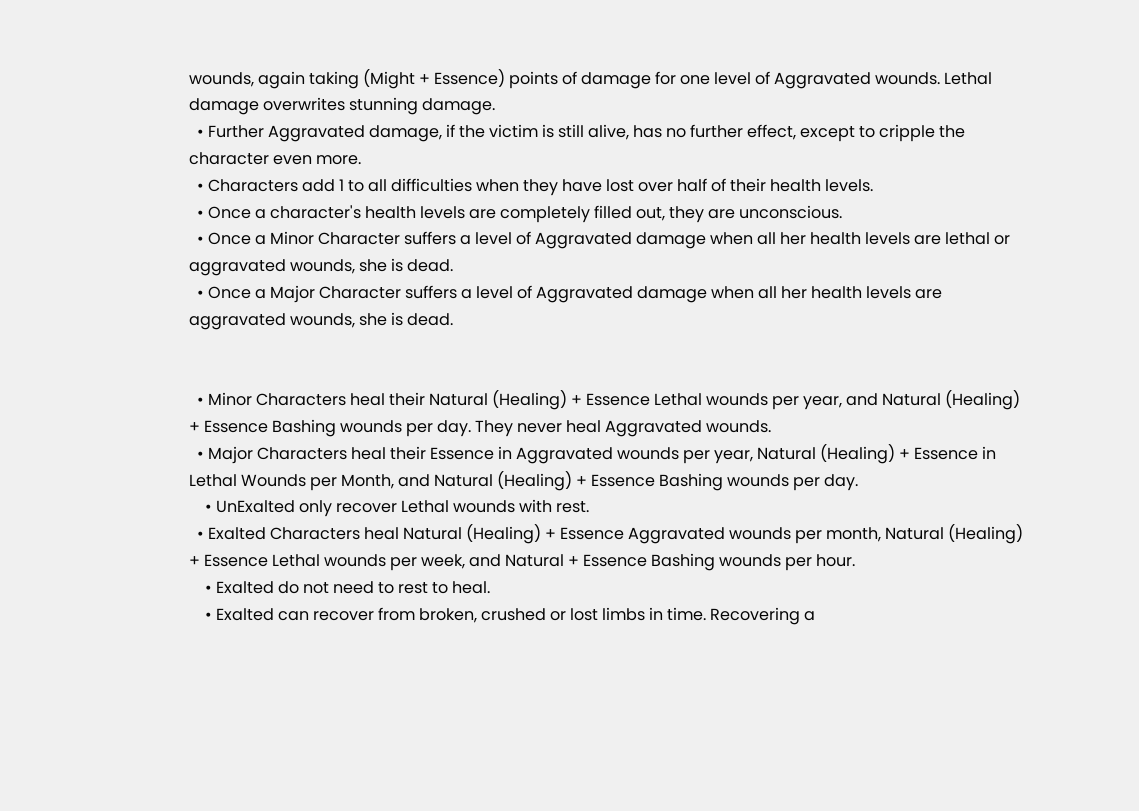wounds, again taking (Might + Essence) points of damage for one level of Aggravated wounds. Lethal damage overwrites stunning damage.
  • Further Aggravated damage, if the victim is still alive, has no further effect, except to cripple the character even more.
  • Characters add 1 to all difficulties when they have lost over half of their health levels.
  • Once a character's health levels are completely filled out, they are unconscious.
  • Once a Minor Character suffers a level of Aggravated damage when all her health levels are lethal or aggravated wounds, she is dead.
  • Once a Major Character suffers a level of Aggravated damage when all her health levels are aggravated wounds, she is dead.


  • Minor Characters heal their Natural (Healing) + Essence Lethal wounds per year, and Natural (Healing) + Essence Bashing wounds per day. They never heal Aggravated wounds.
  • Major Characters heal their Essence in Aggravated wounds per year, Natural (Healing) + Essence in Lethal Wounds per Month, and Natural (Healing) + Essence Bashing wounds per day.
    • UnExalted only recover Lethal wounds with rest.
  • Exalted Characters heal Natural (Healing) + Essence Aggravated wounds per month, Natural (Healing) + Essence Lethal wounds per week, and Natural + Essence Bashing wounds per hour.
    • Exalted do not need to rest to heal.
    • Exalted can recover from broken, crushed or lost limbs in time. Recovering a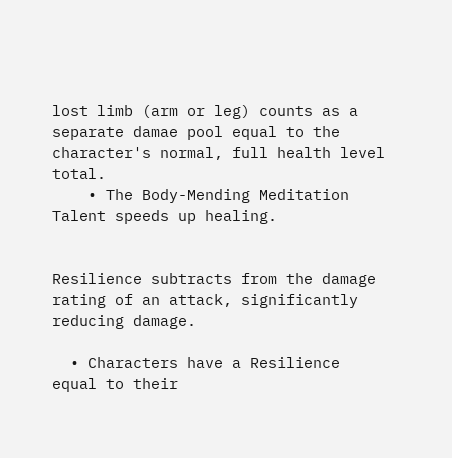lost limb (arm or leg) counts as a separate damae pool equal to the character's normal, full health level total.
    • The Body-Mending Meditation Talent speeds up healing.


Resilience subtracts from the damage rating of an attack, significantly reducing damage.

  • Characters have a Resilience equal to their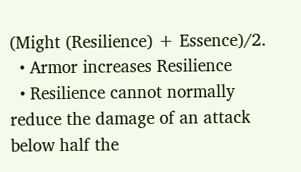(Might (Resilience) + Essence)/2.
  • Armor increases Resilience
  • Resilience cannot normally reduce the damage of an attack below half the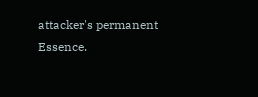attacker's permanent Essence.